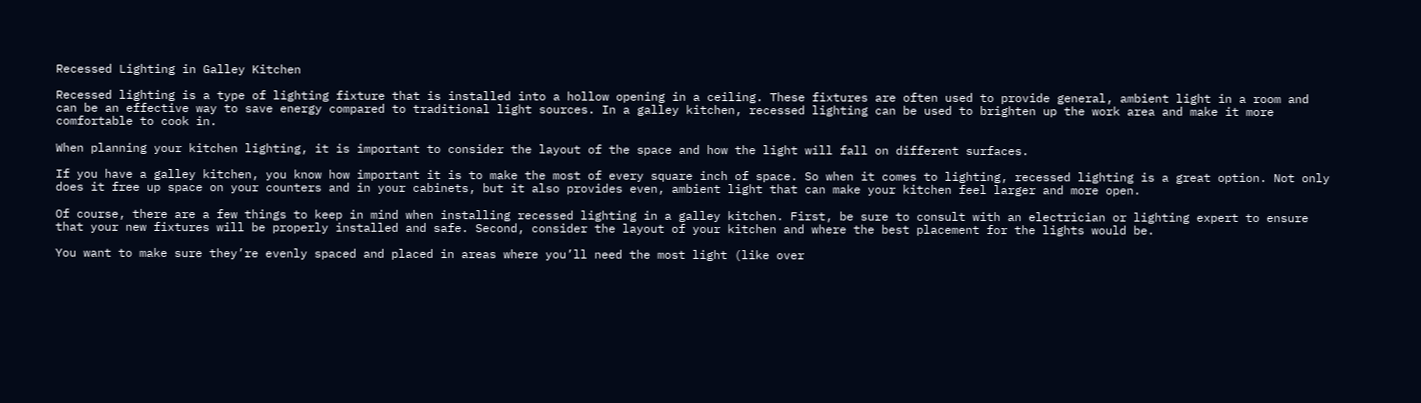Recessed Lighting in Galley Kitchen

Recessed lighting is a type of lighting fixture that is installed into a hollow opening in a ceiling. These fixtures are often used to provide general, ambient light in a room and can be an effective way to save energy compared to traditional light sources. In a galley kitchen, recessed lighting can be used to brighten up the work area and make it more comfortable to cook in.

When planning your kitchen lighting, it is important to consider the layout of the space and how the light will fall on different surfaces.

If you have a galley kitchen, you know how important it is to make the most of every square inch of space. So when it comes to lighting, recessed lighting is a great option. Not only does it free up space on your counters and in your cabinets, but it also provides even, ambient light that can make your kitchen feel larger and more open.

Of course, there are a few things to keep in mind when installing recessed lighting in a galley kitchen. First, be sure to consult with an electrician or lighting expert to ensure that your new fixtures will be properly installed and safe. Second, consider the layout of your kitchen and where the best placement for the lights would be.

You want to make sure they’re evenly spaced and placed in areas where you’ll need the most light (like over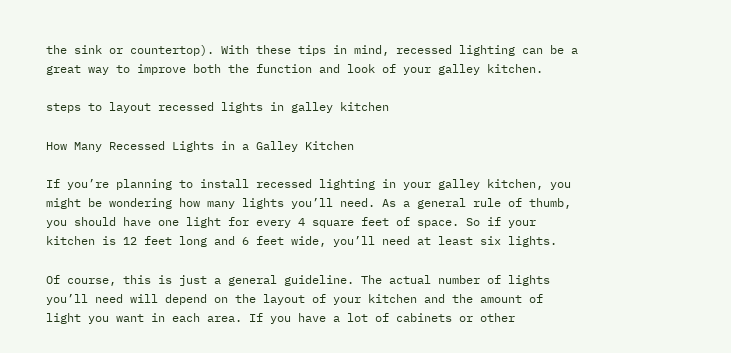the sink or countertop). With these tips in mind, recessed lighting can be a great way to improve both the function and look of your galley kitchen.

steps to layout recessed lights in galley kitchen

How Many Recessed Lights in a Galley Kitchen

If you’re planning to install recessed lighting in your galley kitchen, you might be wondering how many lights you’ll need. As a general rule of thumb, you should have one light for every 4 square feet of space. So if your kitchen is 12 feet long and 6 feet wide, you’ll need at least six lights.

Of course, this is just a general guideline. The actual number of lights you’ll need will depend on the layout of your kitchen and the amount of light you want in each area. If you have a lot of cabinets or other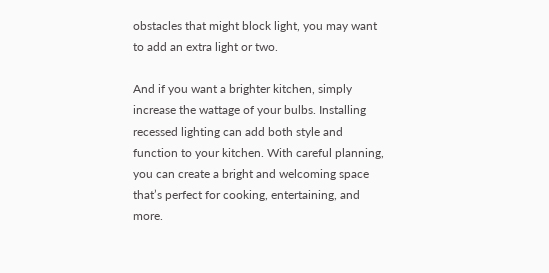obstacles that might block light, you may want to add an extra light or two.

And if you want a brighter kitchen, simply increase the wattage of your bulbs. Installing recessed lighting can add both style and function to your kitchen. With careful planning, you can create a bright and welcoming space that’s perfect for cooking, entertaining, and more.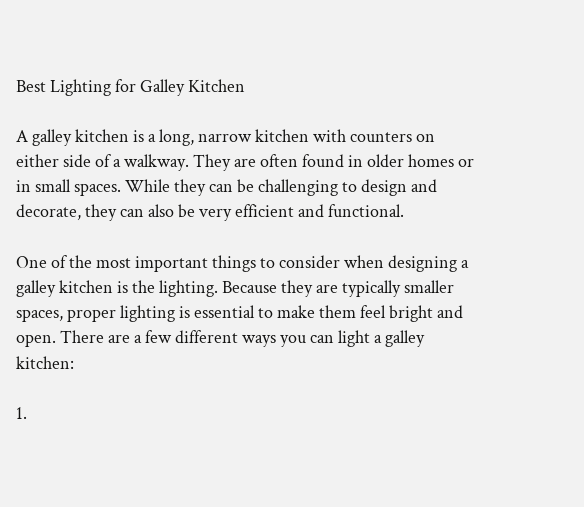Best Lighting for Galley Kitchen

A galley kitchen is a long, narrow kitchen with counters on either side of a walkway. They are often found in older homes or in small spaces. While they can be challenging to design and decorate, they can also be very efficient and functional.

One of the most important things to consider when designing a galley kitchen is the lighting. Because they are typically smaller spaces, proper lighting is essential to make them feel bright and open. There are a few different ways you can light a galley kitchen:

1.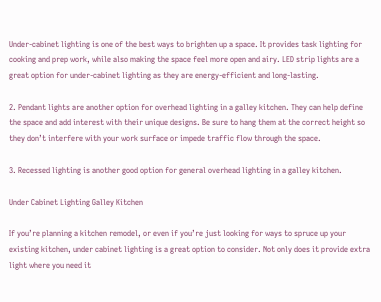Under-cabinet lighting is one of the best ways to brighten up a space. It provides task lighting for cooking and prep work, while also making the space feel more open and airy. LED strip lights are a great option for under-cabinet lighting as they are energy-efficient and long-lasting.

2. Pendant lights are another option for overhead lighting in a galley kitchen. They can help define the space and add interest with their unique designs. Be sure to hang them at the correct height so they don’t interfere with your work surface or impede traffic flow through the space.

3. Recessed lighting is another good option for general overhead lighting in a galley kitchen.

Under Cabinet Lighting Galley Kitchen

If you’re planning a kitchen remodel, or even if you’re just looking for ways to spruce up your existing kitchen, under cabinet lighting is a great option to consider. Not only does it provide extra light where you need it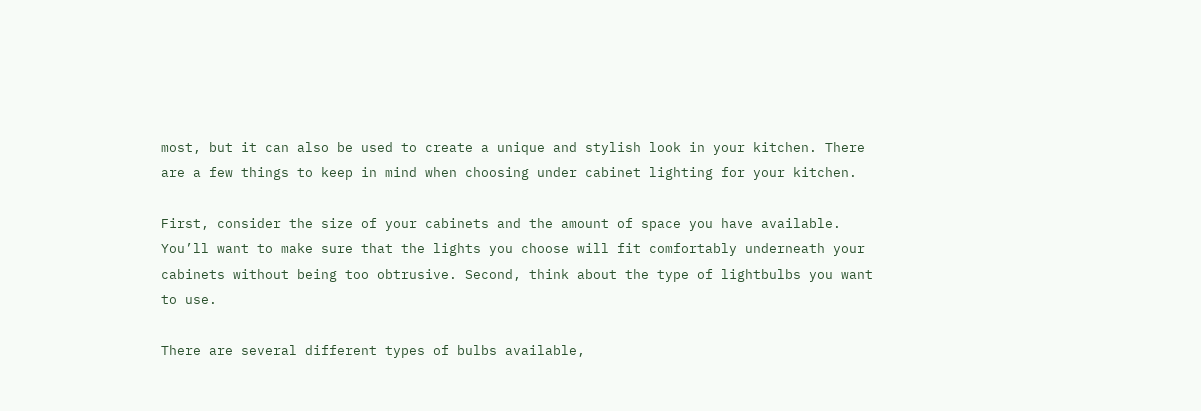most, but it can also be used to create a unique and stylish look in your kitchen. There are a few things to keep in mind when choosing under cabinet lighting for your kitchen.

First, consider the size of your cabinets and the amount of space you have available. You’ll want to make sure that the lights you choose will fit comfortably underneath your cabinets without being too obtrusive. Second, think about the type of lightbulbs you want to use.

There are several different types of bulbs available,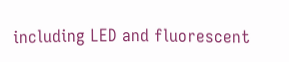including LED and fluorescent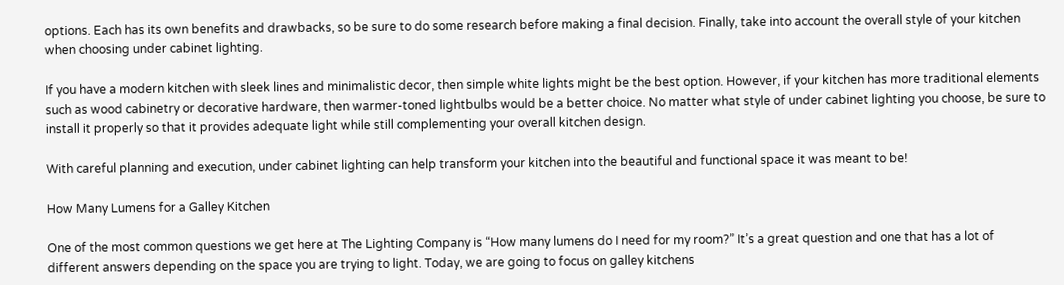options. Each has its own benefits and drawbacks, so be sure to do some research before making a final decision. Finally, take into account the overall style of your kitchen when choosing under cabinet lighting.

If you have a modern kitchen with sleek lines and minimalistic decor, then simple white lights might be the best option. However, if your kitchen has more traditional elements such as wood cabinetry or decorative hardware, then warmer-toned lightbulbs would be a better choice. No matter what style of under cabinet lighting you choose, be sure to install it properly so that it provides adequate light while still complementing your overall kitchen design.

With careful planning and execution, under cabinet lighting can help transform your kitchen into the beautiful and functional space it was meant to be!

How Many Lumens for a Galley Kitchen

One of the most common questions we get here at The Lighting Company is “How many lumens do I need for my room?” It’s a great question and one that has a lot of different answers depending on the space you are trying to light. Today, we are going to focus on galley kitchens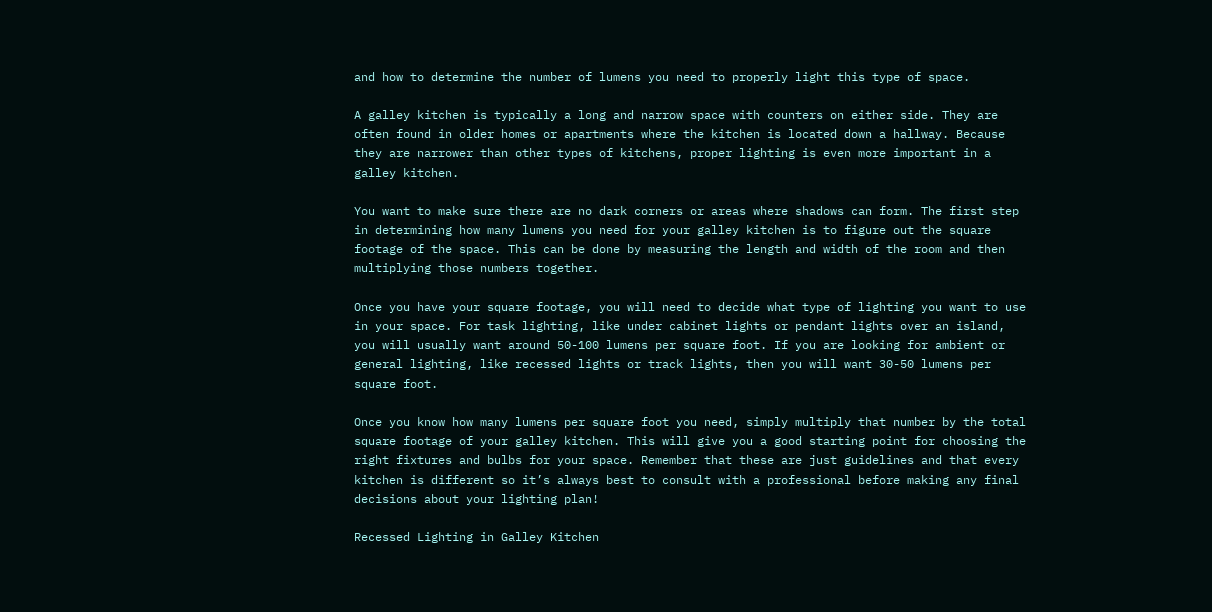and how to determine the number of lumens you need to properly light this type of space.

A galley kitchen is typically a long and narrow space with counters on either side. They are often found in older homes or apartments where the kitchen is located down a hallway. Because they are narrower than other types of kitchens, proper lighting is even more important in a galley kitchen.

You want to make sure there are no dark corners or areas where shadows can form. The first step in determining how many lumens you need for your galley kitchen is to figure out the square footage of the space. This can be done by measuring the length and width of the room and then multiplying those numbers together.

Once you have your square footage, you will need to decide what type of lighting you want to use in your space. For task lighting, like under cabinet lights or pendant lights over an island, you will usually want around 50-100 lumens per square foot. If you are looking for ambient or general lighting, like recessed lights or track lights, then you will want 30-50 lumens per square foot.

Once you know how many lumens per square foot you need, simply multiply that number by the total square footage of your galley kitchen. This will give you a good starting point for choosing the right fixtures and bulbs for your space. Remember that these are just guidelines and that every kitchen is different so it’s always best to consult with a professional before making any final decisions about your lighting plan!

Recessed Lighting in Galley Kitchen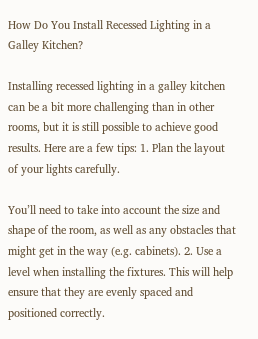How Do You Install Recessed Lighting in a Galley Kitchen?

Installing recessed lighting in a galley kitchen can be a bit more challenging than in other rooms, but it is still possible to achieve good results. Here are a few tips: 1. Plan the layout of your lights carefully.

You’ll need to take into account the size and shape of the room, as well as any obstacles that might get in the way (e.g. cabinets). 2. Use a level when installing the fixtures. This will help ensure that they are evenly spaced and positioned correctly.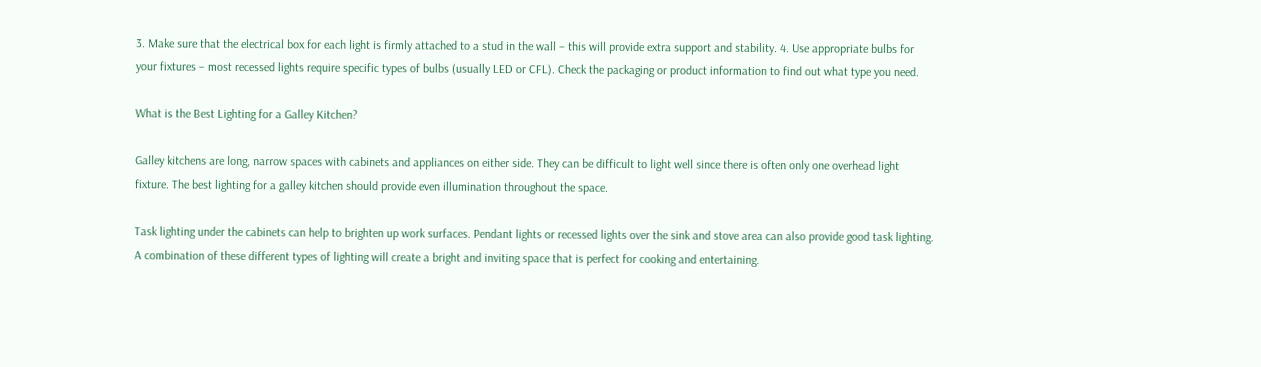3. Make sure that the electrical box for each light is firmly attached to a stud in the wall – this will provide extra support and stability. 4. Use appropriate bulbs for your fixtures – most recessed lights require specific types of bulbs (usually LED or CFL). Check the packaging or product information to find out what type you need.

What is the Best Lighting for a Galley Kitchen?

Galley kitchens are long, narrow spaces with cabinets and appliances on either side. They can be difficult to light well since there is often only one overhead light fixture. The best lighting for a galley kitchen should provide even illumination throughout the space.

Task lighting under the cabinets can help to brighten up work surfaces. Pendant lights or recessed lights over the sink and stove area can also provide good task lighting. A combination of these different types of lighting will create a bright and inviting space that is perfect for cooking and entertaining.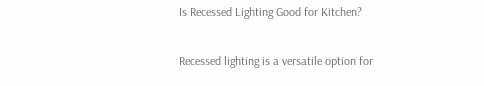Is Recessed Lighting Good for Kitchen?

Recessed lighting is a versatile option for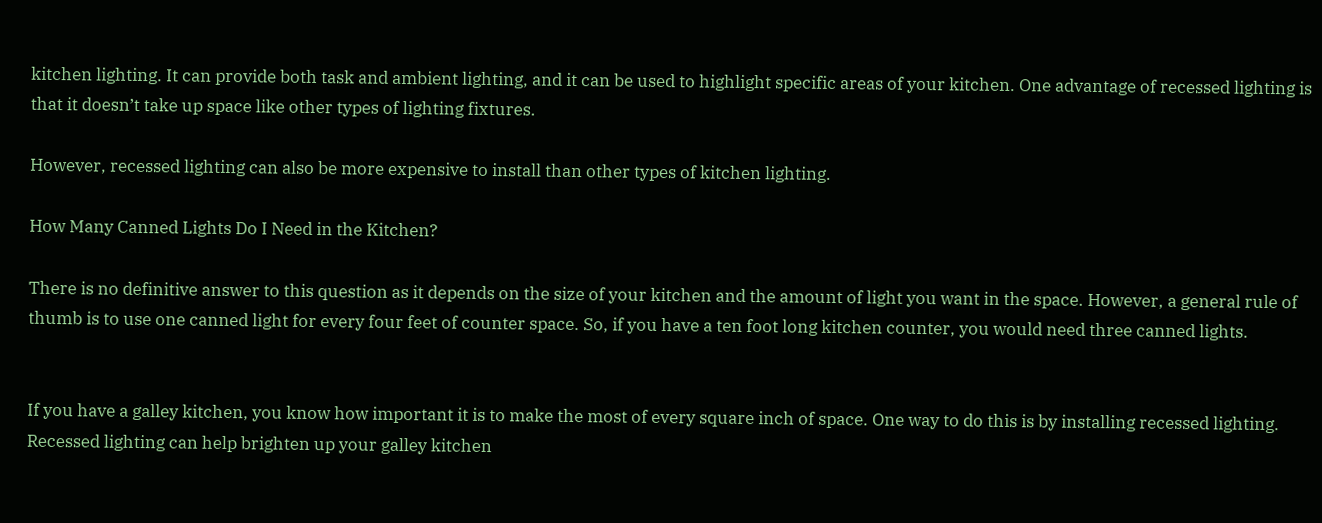kitchen lighting. It can provide both task and ambient lighting, and it can be used to highlight specific areas of your kitchen. One advantage of recessed lighting is that it doesn’t take up space like other types of lighting fixtures.

However, recessed lighting can also be more expensive to install than other types of kitchen lighting.

How Many Canned Lights Do I Need in the Kitchen?

There is no definitive answer to this question as it depends on the size of your kitchen and the amount of light you want in the space. However, a general rule of thumb is to use one canned light for every four feet of counter space. So, if you have a ten foot long kitchen counter, you would need three canned lights.


If you have a galley kitchen, you know how important it is to make the most of every square inch of space. One way to do this is by installing recessed lighting. Recessed lighting can help brighten up your galley kitchen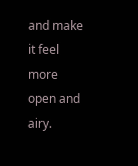and make it feel more open and airy.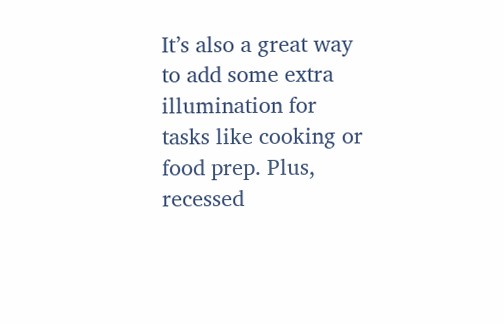It’s also a great way to add some extra illumination for tasks like cooking or food prep. Plus, recessed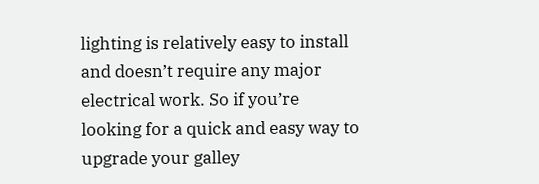lighting is relatively easy to install and doesn’t require any major electrical work. So if you’re looking for a quick and easy way to upgrade your galley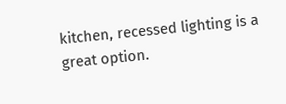kitchen, recessed lighting is a great option.